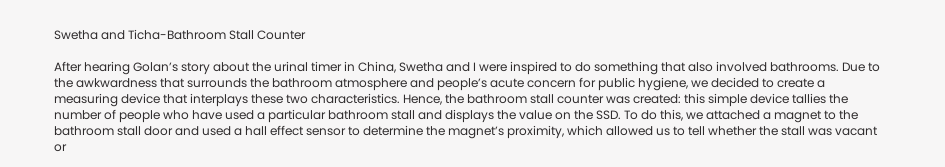Swetha and Ticha-Bathroom Stall Counter

After hearing Golan’s story about the urinal timer in China, Swetha and I were inspired to do something that also involved bathrooms. Due to the awkwardness that surrounds the bathroom atmosphere and people’s acute concern for public hygiene, we decided to create a measuring device that interplays these two characteristics. Hence, the bathroom stall counter was created: this simple device tallies the number of people who have used a particular bathroom stall and displays the value on the SSD. To do this, we attached a magnet to the bathroom stall door and used a hall effect sensor to determine the magnet’s proximity, which allowed us to tell whether the stall was vacant or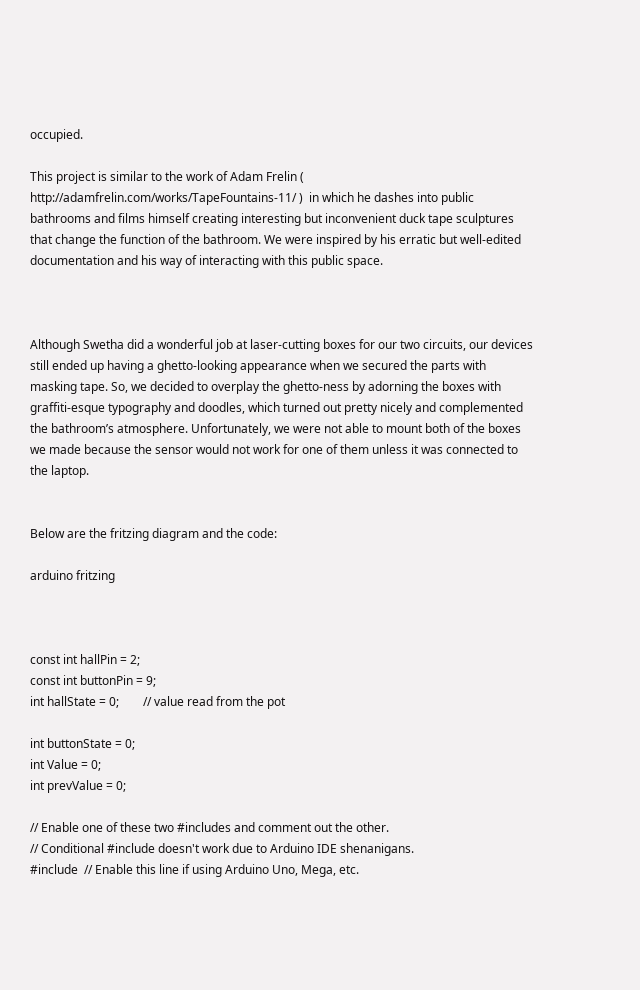occupied.

This project is similar to the work of Adam Frelin ( http://adamfrelin.com/works/TapeFountains-11/ )  in which he dashes into public bathrooms and films himself creating interesting but inconvenient duck tape sculptures that change the function of the bathroom. We were inspired by his erratic but well-edited documentation and his way of interacting with this public space.



Although Swetha did a wonderful job at laser-cutting boxes for our two circuits, our devices still ended up having a ghetto-looking appearance when we secured the parts with masking tape. So, we decided to overplay the ghetto-ness by adorning the boxes with graffiti-esque typography and doodles, which turned out pretty nicely and complemented the bathroom’s atmosphere. Unfortunately, we were not able to mount both of the boxes we made because the sensor would not work for one of them unless it was connected to the laptop.


Below are the fritzing diagram and the code:

arduino fritzing



const int hallPin = 2;
const int buttonPin = 9;
int hallState = 0;        // value read from the pot

int buttonState = 0;
int Value = 0;
int prevValue = 0;

// Enable one of these two #includes and comment out the other.
// Conditional #include doesn't work due to Arduino IDE shenanigans.
#include  // Enable this line if using Arduino Uno, Mega, etc.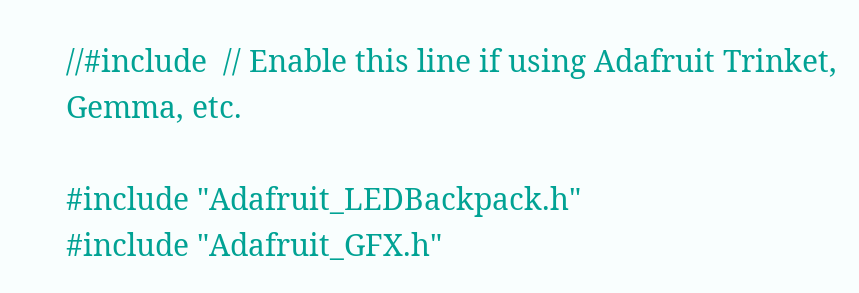//#include  // Enable this line if using Adafruit Trinket, Gemma, etc.

#include "Adafruit_LEDBackpack.h"
#include "Adafruit_GFX.h"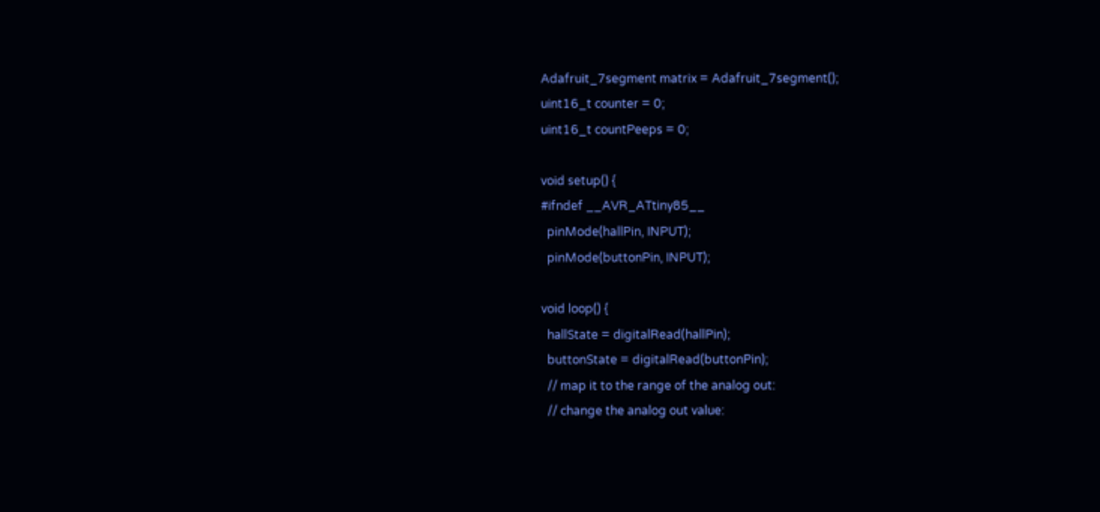Adafruit_7segment matrix = Adafruit_7segment();
uint16_t counter = 0;
uint16_t countPeeps = 0;

void setup() {
#ifndef __AVR_ATtiny85__
  pinMode(hallPin, INPUT);
  pinMode(buttonPin, INPUT);

void loop() {
  hallState = digitalRead(hallPin);
  buttonState = digitalRead(buttonPin);
  // map it to the range of the analog out:
  // change the analog out value: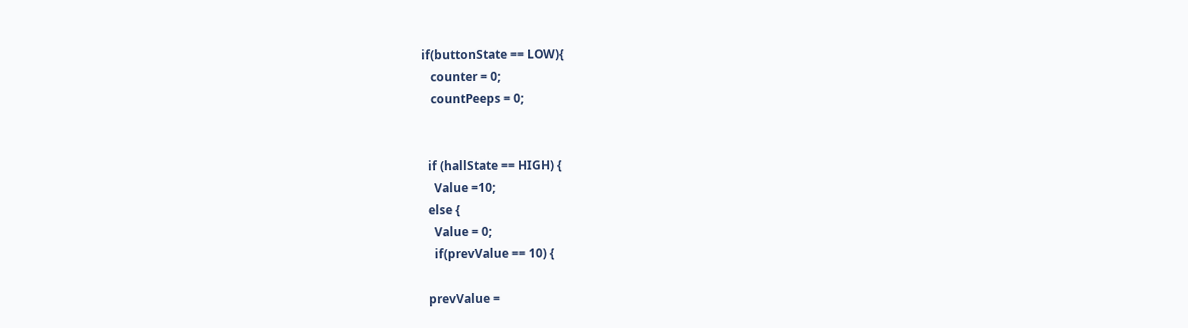if(buttonState == LOW){
   counter = 0;
   countPeeps = 0;


  if (hallState == HIGH) {
    Value =10;
  else {
    Value = 0;
    if(prevValue == 10) {

  prevValue =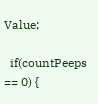Value;

  if(countPeeps == 0) {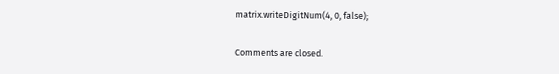matrix.writeDigitNum(4, 0, false);

Comments are closed.